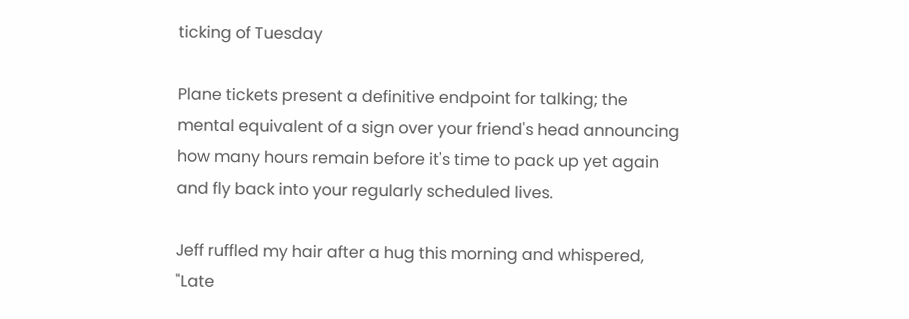ticking of Tuesday

Plane tickets present a definitive endpoint for talking; the mental equivalent of a sign over your friend's head announcing how many hours remain before it's time to pack up yet again and fly back into your regularly scheduled lives.

Jeff ruffled my hair after a hug this morning and whispered, "Late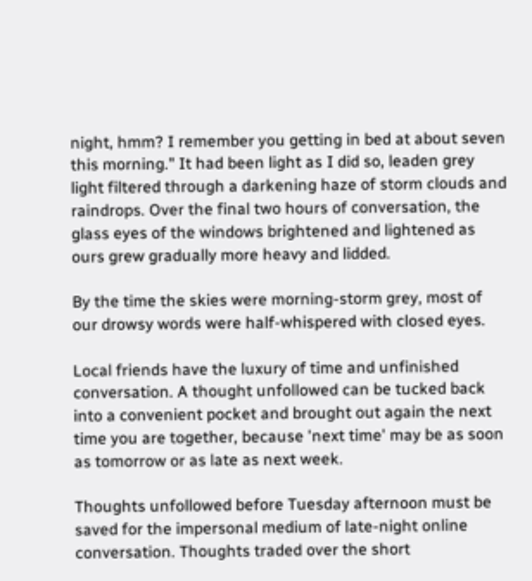night, hmm? I remember you getting in bed at about seven this morning." It had been light as I did so, leaden grey light filtered through a darkening haze of storm clouds and raindrops. Over the final two hours of conversation, the glass eyes of the windows brightened and lightened as ours grew gradually more heavy and lidded.

By the time the skies were morning-storm grey, most of our drowsy words were half-whispered with closed eyes.

Local friends have the luxury of time and unfinished conversation. A thought unfollowed can be tucked back into a convenient pocket and brought out again the next time you are together, because 'next time' may be as soon as tomorrow or as late as next week.

Thoughts unfollowed before Tuesday afternoon must be saved for the impersonal medium of late-night online conversation. Thoughts traded over the short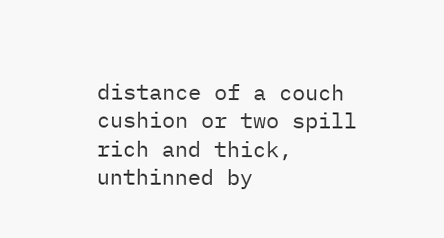distance of a couch cushion or two spill rich and thick, unthinned by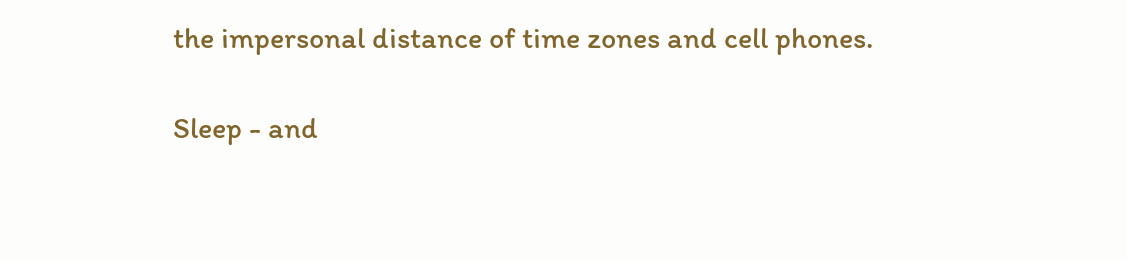the impersonal distance of time zones and cell phones.

Sleep - and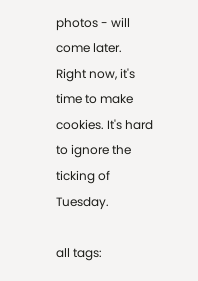photos - will come later. Right now, it's time to make cookies. It's hard to ignore the ticking of Tuesday.

all tags: